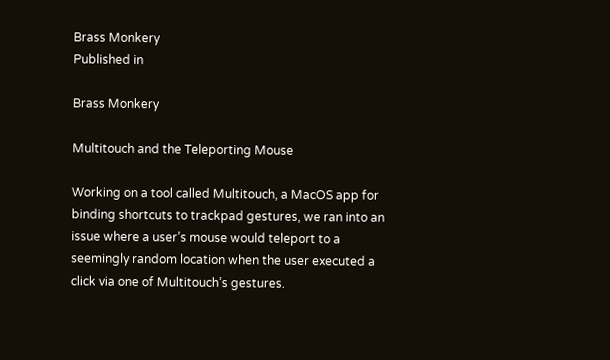Brass Monkery
Published in

Brass Monkery

Multitouch and the Teleporting Mouse

Working on a tool called Multitouch, a MacOS app for binding shortcuts to trackpad gestures, we ran into an issue where a user’s mouse would teleport to a seemingly random location when the user executed a click via one of Multitouch’s gestures.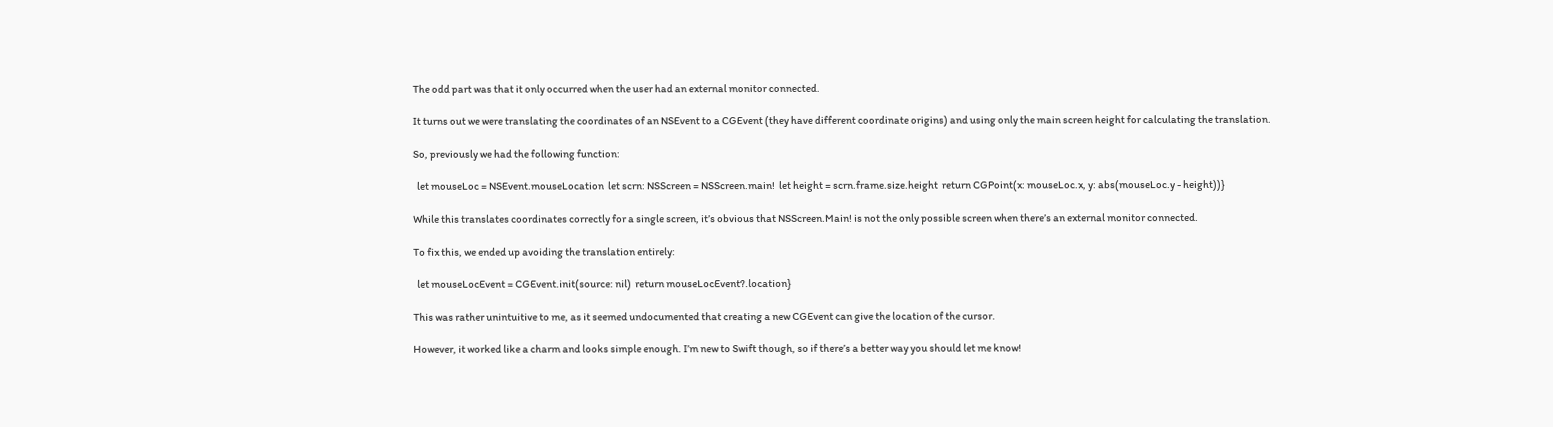The odd part was that it only occurred when the user had an external monitor connected.

It turns out we were translating the coordinates of an NSEvent to a CGEvent (they have different coordinate origins) and using only the main screen height for calculating the translation.

So, previously we had the following function:

  let mouseLoc = NSEvent.mouseLocation  let scrn: NSScreen = NSScreen.main!  let height = scrn.frame.size.height  return CGPoint(x: mouseLoc.x, y: abs(mouseLoc.y - height))}

While this translates coordinates correctly for a single screen, it’s obvious that NSScreen.Main! is not the only possible screen when there’s an external monitor connected.

To fix this, we ended up avoiding the translation entirely:

  let mouseLocEvent = CGEvent.init(source: nil)  return mouseLocEvent?.location}

This was rather unintuitive to me, as it seemed undocumented that creating a new CGEvent can give the location of the cursor.

However, it worked like a charm and looks simple enough. I’m new to Swift though, so if there’s a better way you should let me know!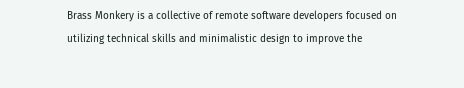Brass Monkery is a collective of remote software developers focused on utilizing technical skills and minimalistic design to improve the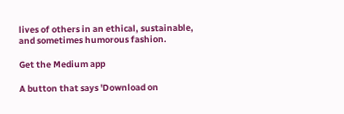lives of others in an ethical, sustainable, and sometimes humorous fashion.

Get the Medium app

A button that says 'Download on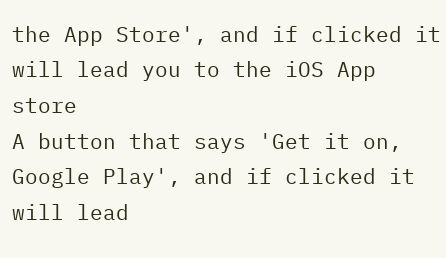the App Store', and if clicked it will lead you to the iOS App store
A button that says 'Get it on, Google Play', and if clicked it will lead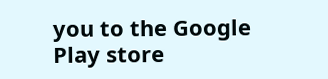you to the Google Play store